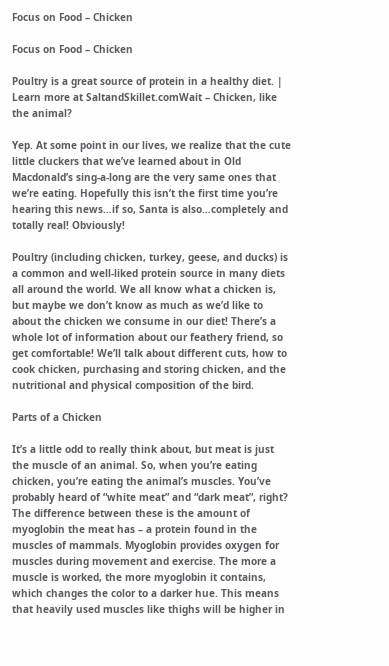Focus on Food – Chicken

Focus on Food – Chicken

Poultry is a great source of protein in a healthy diet. | Learn more at SaltandSkillet.comWait – Chicken, like the animal?

Yep. At some point in our lives, we realize that the cute little cluckers that we’ve learned about in Old Macdonald’s sing-a-long are the very same ones that we’re eating. Hopefully this isn’t the first time you’re hearing this news…if so, Santa is also…completely and totally real! Obviously!

Poultry (including chicken, turkey, geese, and ducks) is a common and well-liked protein source in many diets all around the world. We all know what a chicken is, but maybe we don’t know as much as we’d like to about the chicken we consume in our diet! There’s a whole lot of information about our feathery friend, so get comfortable! We’ll talk about different cuts, how to cook chicken, purchasing and storing chicken, and the nutritional and physical composition of the bird.

Parts of a Chicken

It’s a little odd to really think about, but meat is just the muscle of an animal. So, when you’re eating chicken, you’re eating the animal’s muscles. You’ve probably heard of “white meat” and “dark meat”, right? The difference between these is the amount of myoglobin the meat has – a protein found in the muscles of mammals. Myoglobin provides oxygen for muscles during movement and exercise. The more a muscle is worked, the more myoglobin it contains, which changes the color to a darker hue. This means that heavily used muscles like thighs will be higher in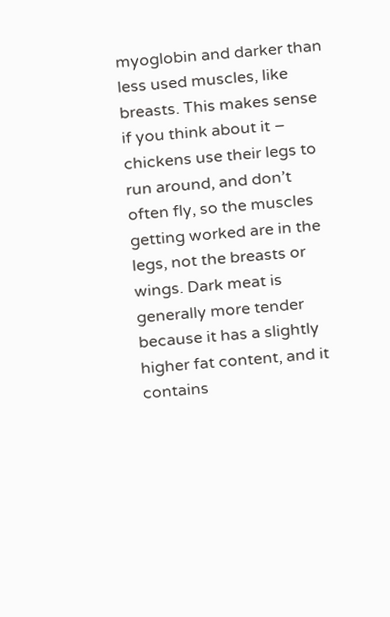myoglobin and darker than less used muscles, like breasts. This makes sense if you think about it – chickens use their legs to run around, and don’t often fly, so the muscles getting worked are in the legs, not the breasts or wings. Dark meat is generally more tender because it has a slightly higher fat content, and it contains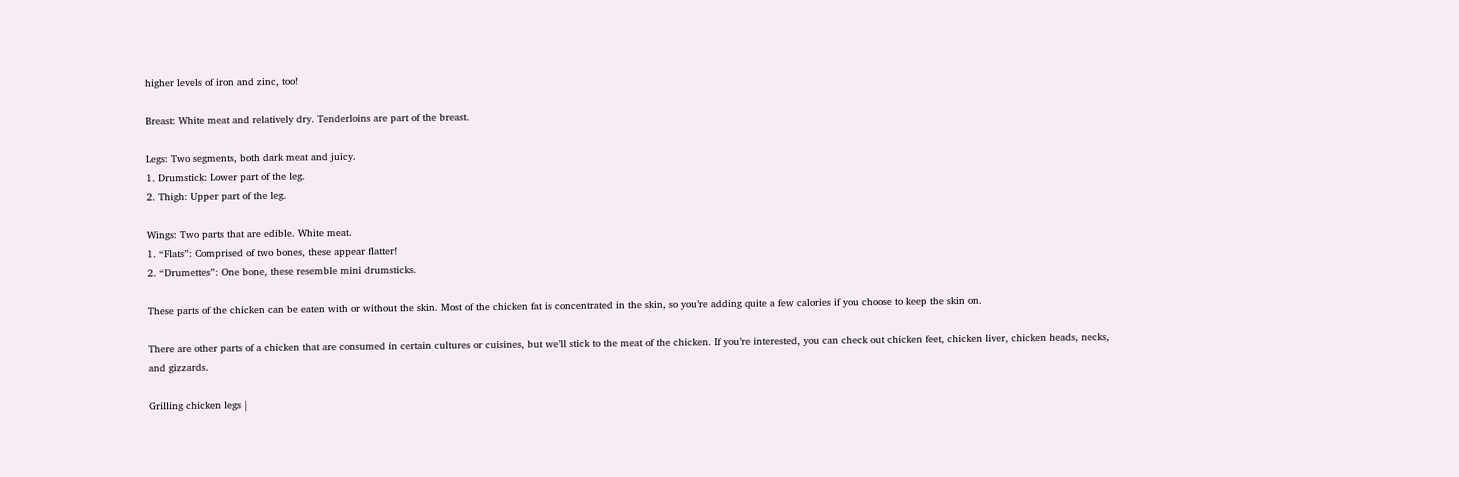higher levels of iron and zinc, too!

Breast: White meat and relatively dry. Tenderloins are part of the breast.

Legs: Two segments, both dark meat and juicy.
1. Drumstick: Lower part of the leg.
2. Thigh: Upper part of the leg.

Wings: Two parts that are edible. White meat.
1. “Flats”: Comprised of two bones, these appear flatter!
2. “Drumettes”: One bone, these resemble mini drumsticks.

These parts of the chicken can be eaten with or without the skin. Most of the chicken fat is concentrated in the skin, so you’re adding quite a few calories if you choose to keep the skin on.

There are other parts of a chicken that are consumed in certain cultures or cuisines, but we’ll stick to the meat of the chicken. If you’re interested, you can check out chicken feet, chicken liver, chicken heads, necks, and gizzards.

Grilling chicken legs |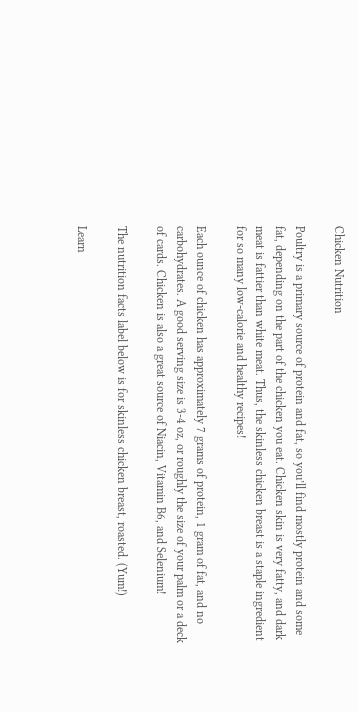Chicken Nutrition

Poultry is a primary source of protein and fat, so you’ll find mostly protein and some fat, depending on the part of the chicken you eat. Chicken skin is very fatty, and dark meat is fattier than white meat. Thus, the skinless chicken breast is a staple ingredient for so many low-calorie and healthy recipes!

Each ounce of chicken has approximately 7 grams of protein, 1 gram of fat, and no carbohydrates. A good serving size is 3-4 oz, or roughly the size of your palm or a deck of cards. Chicken is also a great source of Niacin, Vitamin B6, and Selenium!

The nutrition facts label below is for skinless chicken breast, roasted. (Yum!)

Learn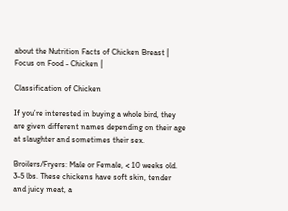about the Nutrition Facts of Chicken Breast | Focus on Food - Chicken |

Classification of Chicken

If you’re interested in buying a whole bird, they are given different names depending on their age at slaughter and sometimes their sex.

Broilers/Fryers: Male or Female, < 10 weeks old. 3-5 lbs. These chickens have soft skin, tender and juicy meat, a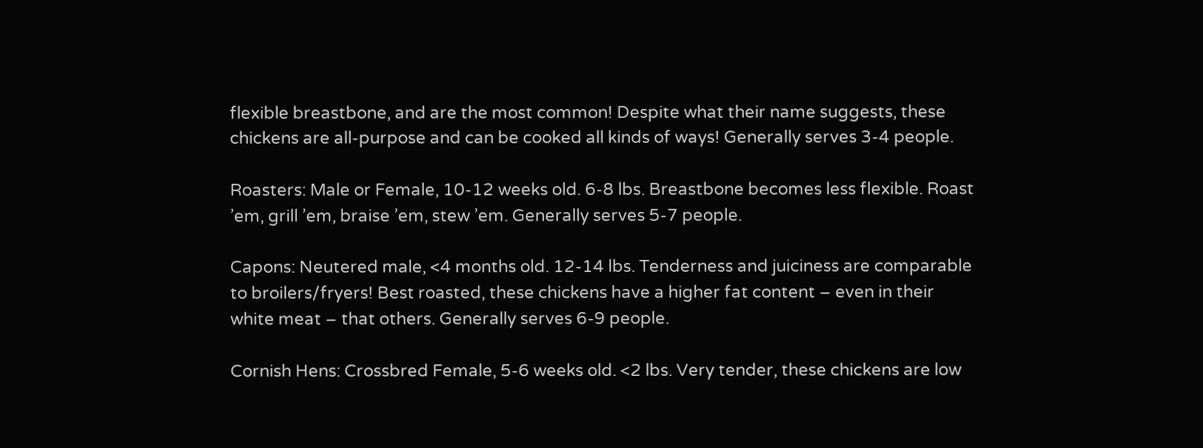flexible breastbone, and are the most common! Despite what their name suggests, these chickens are all-purpose and can be cooked all kinds of ways! Generally serves 3-4 people.

Roasters: Male or Female, 10-12 weeks old. 6-8 lbs. Breastbone becomes less flexible. Roast ’em, grill ’em, braise ’em, stew ’em. Generally serves 5-7 people.

Capons: Neutered male, <4 months old. 12-14 lbs. Tenderness and juiciness are comparable to broilers/fryers! Best roasted, these chickens have a higher fat content – even in their white meat – that others. Generally serves 6-9 people.

Cornish Hens: Crossbred Female, 5-6 weeks old. <2 lbs. Very tender, these chickens are low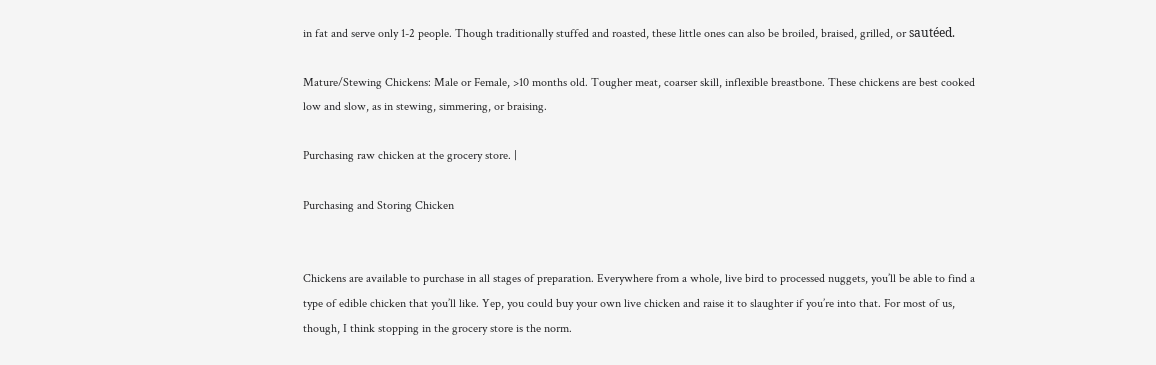in fat and serve only 1-2 people. Though traditionally stuffed and roasted, these little ones can also be broiled, braised, grilled, or sautéed.

Mature/Stewing Chickens: Male or Female, >10 months old. Tougher meat, coarser skill, inflexible breastbone. These chickens are best cooked low and slow, as in stewing, simmering, or braising.

Purchasing raw chicken at the grocery store. |

Purchasing and Storing Chicken


Chickens are available to purchase in all stages of preparation. Everywhere from a whole, live bird to processed nuggets, you’ll be able to find a type of edible chicken that you’ll like. Yep, you could buy your own live chicken and raise it to slaughter if you’re into that. For most of us, though, I think stopping in the grocery store is the norm.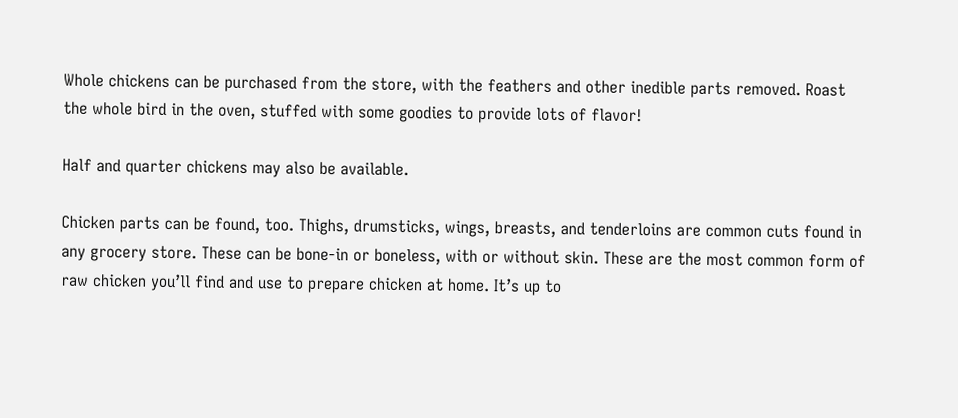Whole chickens can be purchased from the store, with the feathers and other inedible parts removed. Roast the whole bird in the oven, stuffed with some goodies to provide lots of flavor!

Half and quarter chickens may also be available.

Chicken parts can be found, too. Thighs, drumsticks, wings, breasts, and tenderloins are common cuts found in any grocery store. These can be bone-in or boneless, with or without skin. These are the most common form of raw chicken you’ll find and use to prepare chicken at home. It’s up to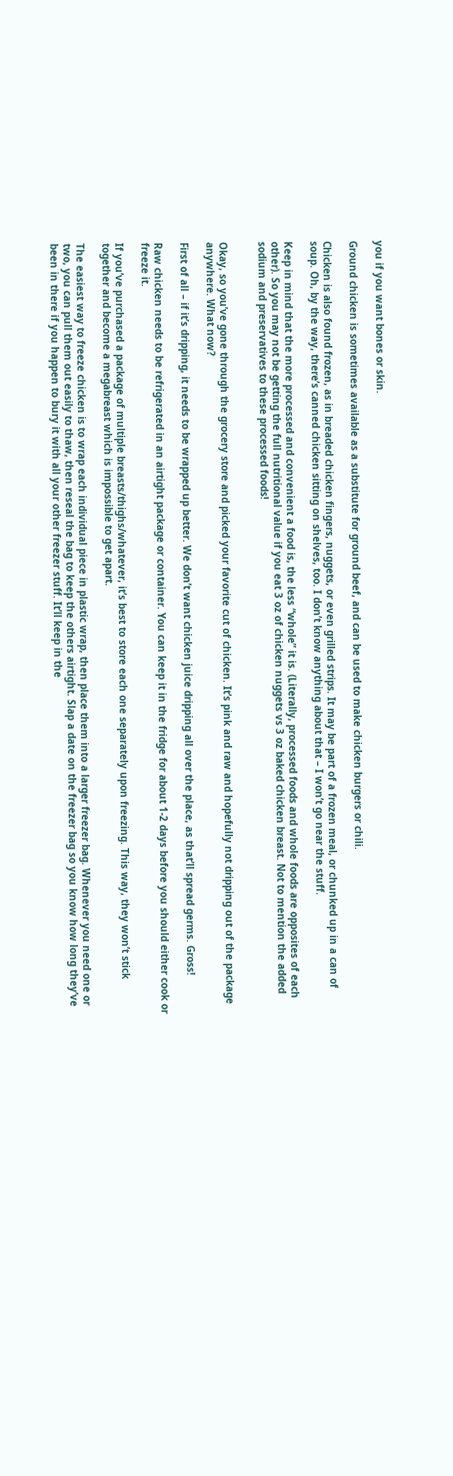you if you want bones or skin.

Ground chicken is sometimes available as a substitute for ground beef, and can be used to make chicken burgers or chili.

Chicken is also found frozen, as in breaded chicken fingers, nuggets, or even grilled strips. It may be part of a frozen meal, or chunked up in a can of soup. Oh, by the way, there’s canned chicken sitting on shelves, too. I don’t know anything about that – I won’t go near the stuff.

Keep in mind that the more processed and convenient a food is, the less “whole” it is. (Literally, processed foods and whole foods are opposites of each other). So you may not be getting the full nutritional value if you eat 3 oz of chicken nuggets vs 3 oz baked chicken breast. Not to mention the added sodium and preservatives to these processed foods!


Okay, so you’ve gone through the grocery store and picked your favorite cut of chicken. It’s pink and raw and hopefully not dripping out of the package anywhere. What now?

First of all – if it’s dripping, it needs to be wrapped up better. We don’t want chicken juice dripping all over the place, as that’ll spread germs. Gross!

Raw chicken needs to be refrigerated in an airtight package or container. You can keep it in the fridge for about 1-2 days before you should either cook or freeze it.

If you’ve purchased a package of multiple breasts/thighs/whatever, it’s best to store each one separately upon freezing. This way, they won’t stick together and become a megabreast which is impossible to get apart.

The easiest way to freeze chicken is to wrap each individual piece in plastic wrap, then place them into a larger freezer bag. Whenever you need one or two, you can pull them out easily to thaw, then reseal the bag to keep the others airtight. Slap a date on the freezer bag so you know how long they’ve been in there if you happen to bury it with all your other freezer stuff. It’ll keep in the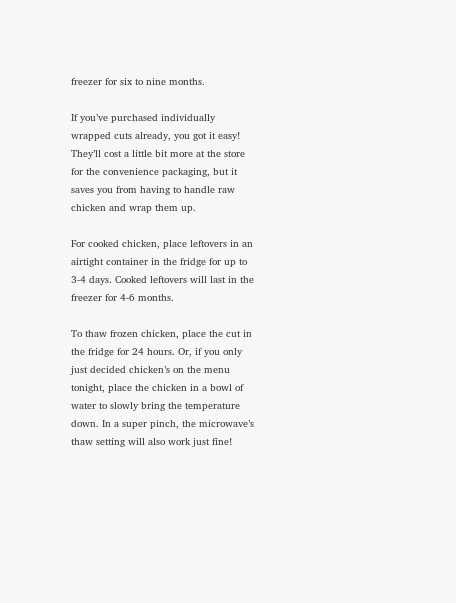freezer for six to nine months.

If you’ve purchased individually wrapped cuts already, you got it easy! They’ll cost a little bit more at the store for the convenience packaging, but it saves you from having to handle raw chicken and wrap them up.

For cooked chicken, place leftovers in an airtight container in the fridge for up to 3-4 days. Cooked leftovers will last in the freezer for 4-6 months.

To thaw frozen chicken, place the cut in the fridge for 24 hours. Or, if you only just decided chicken’s on the menu tonight, place the chicken in a bowl of water to slowly bring the temperature down. In a super pinch, the microwave’s thaw setting will also work just fine!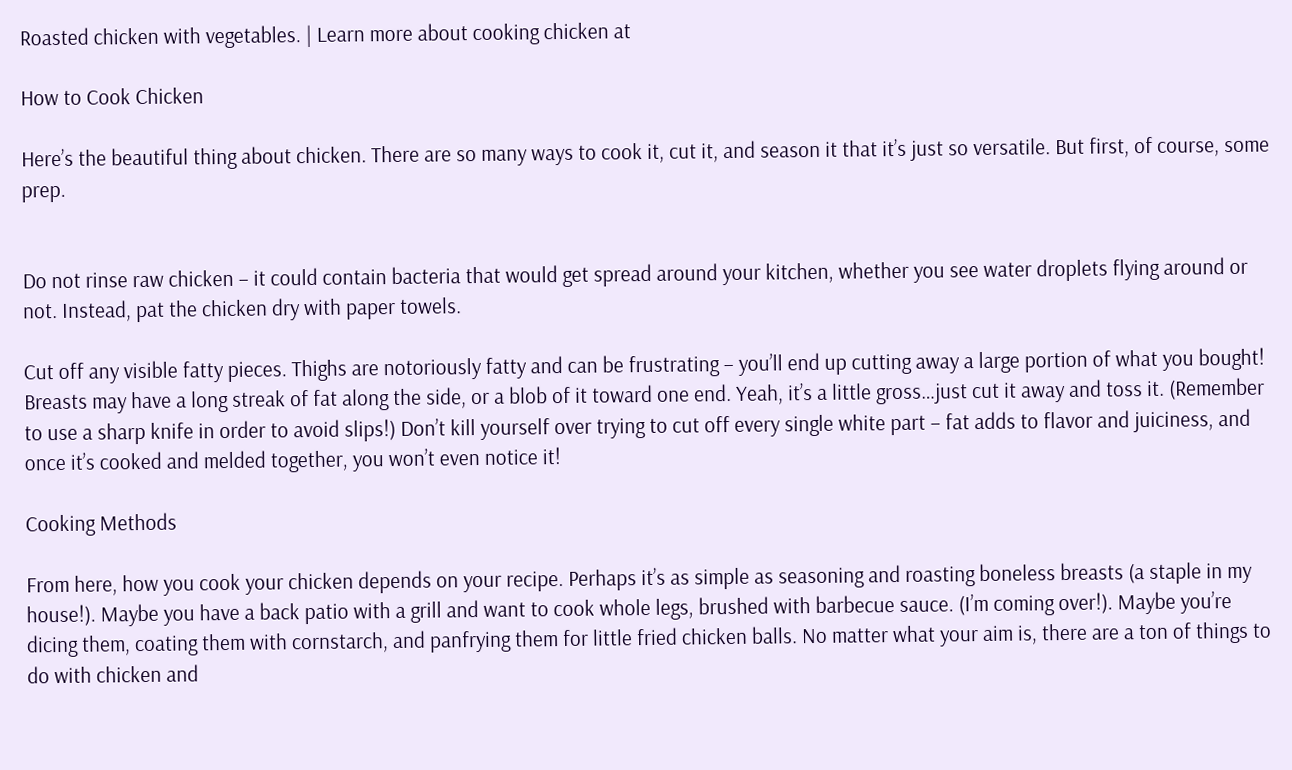Roasted chicken with vegetables. | Learn more about cooking chicken at

How to Cook Chicken

Here’s the beautiful thing about chicken. There are so many ways to cook it, cut it, and season it that it’s just so versatile. But first, of course, some prep.


Do not rinse raw chicken – it could contain bacteria that would get spread around your kitchen, whether you see water droplets flying around or not. Instead, pat the chicken dry with paper towels.

Cut off any visible fatty pieces. Thighs are notoriously fatty and can be frustrating – you’ll end up cutting away a large portion of what you bought! Breasts may have a long streak of fat along the side, or a blob of it toward one end. Yeah, it’s a little gross…just cut it away and toss it. (Remember to use a sharp knife in order to avoid slips!) Don’t kill yourself over trying to cut off every single white part – fat adds to flavor and juiciness, and once it’s cooked and melded together, you won’t even notice it!

Cooking Methods

From here, how you cook your chicken depends on your recipe. Perhaps it’s as simple as seasoning and roasting boneless breasts (a staple in my house!). Maybe you have a back patio with a grill and want to cook whole legs, brushed with barbecue sauce. (I’m coming over!). Maybe you’re dicing them, coating them with cornstarch, and panfrying them for little fried chicken balls. No matter what your aim is, there are a ton of things to do with chicken and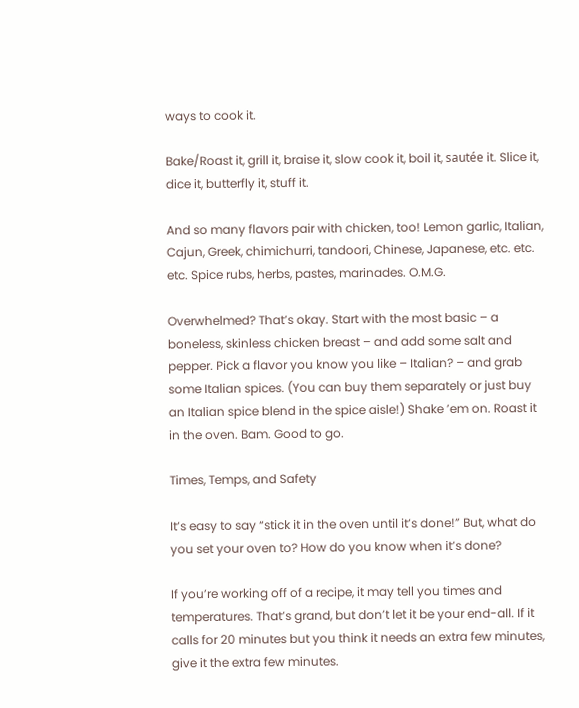ways to cook it.

Bake/Roast it, grill it, braise it, slow cook it, boil it, sautée it. Slice it, dice it, butterfly it, stuff it.

And so many flavors pair with chicken, too! Lemon garlic, Italian, Cajun, Greek, chimichurri, tandoori, Chinese, Japanese, etc. etc. etc. Spice rubs, herbs, pastes, marinades. O.M.G.

Overwhelmed? That’s okay. Start with the most basic – a boneless, skinless chicken breast – and add some salt and pepper. Pick a flavor you know you like – Italian? – and grab some Italian spices. (You can buy them separately or just buy an Italian spice blend in the spice aisle!) Shake ’em on. Roast it in the oven. Bam. Good to go.

Times, Temps, and Safety

It’s easy to say “stick it in the oven until it’s done!” But, what do you set your oven to? How do you know when it’s done?

If you’re working off of a recipe, it may tell you times and temperatures. That’s grand, but don’t let it be your end-all. If it calls for 20 minutes but you think it needs an extra few minutes, give it the extra few minutes.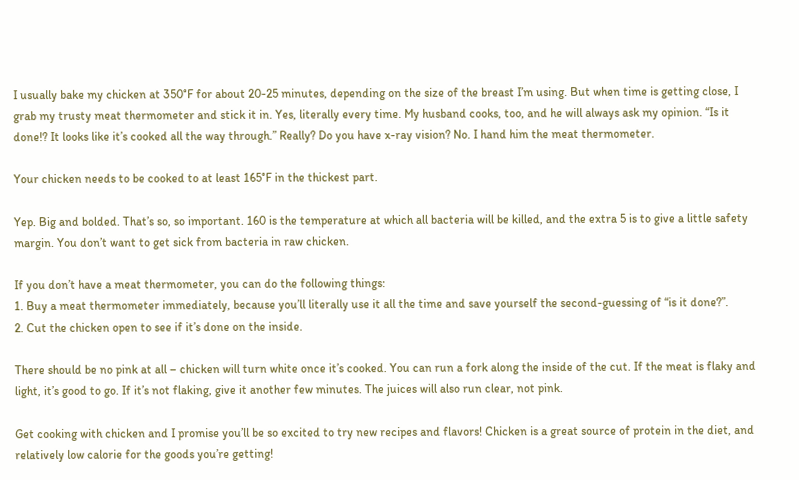I usually bake my chicken at 350°F for about 20-25 minutes, depending on the size of the breast I’m using. But when time is getting close, I grab my trusty meat thermometer and stick it in. Yes, literally every time. My husband cooks, too, and he will always ask my opinion. “Is it done!? It looks like it’s cooked all the way through.” Really? Do you have x-ray vision? No. I hand him the meat thermometer.

Your chicken needs to be cooked to at least 165°F in the thickest part.

Yep. Big and bolded. That’s so, so important. 160 is the temperature at which all bacteria will be killed, and the extra 5 is to give a little safety margin. You don’t want to get sick from bacteria in raw chicken.

If you don’t have a meat thermometer, you can do the following things:
1. Buy a meat thermometer immediately, because you’ll literally use it all the time and save yourself the second-guessing of “is it done?”.
2. Cut the chicken open to see if it’s done on the inside.

There should be no pink at all – chicken will turn white once it’s cooked. You can run a fork along the inside of the cut. If the meat is flaky and light, it’s good to go. If it’s not flaking, give it another few minutes. The juices will also run clear, not pink.

Get cooking with chicken and I promise you’ll be so excited to try new recipes and flavors! Chicken is a great source of protein in the diet, and relatively low calorie for the goods you’re getting!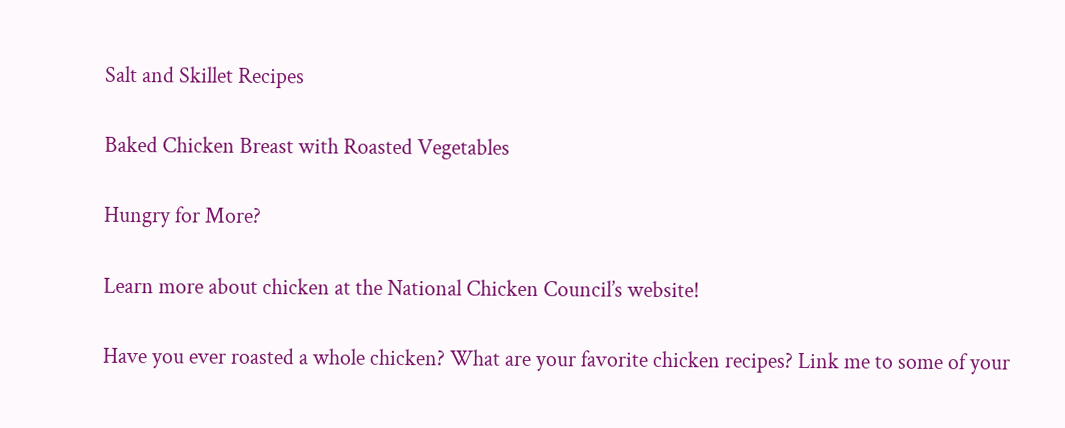Salt and Skillet Recipes

Baked Chicken Breast with Roasted Vegetables

Hungry for More?

Learn more about chicken at the National Chicken Council’s website!

Have you ever roasted a whole chicken? What are your favorite chicken recipes? Link me to some of your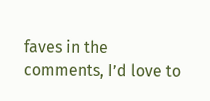faves in the comments, I’d love to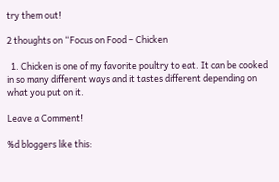try them out!

2 thoughts on “Focus on Food – Chicken

  1. Chicken is one of my favorite poultry to eat. It can be cooked in so many different ways and it tastes different depending on what you put on it.

Leave a Comment!

%d bloggers like this: